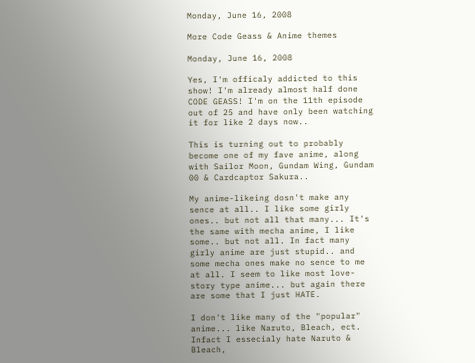Monday, June 16, 2008

More Code Geass & Anime themes

Monday, June 16, 2008

Yes, I'm officaly addicted to this show! I'm already almost half done CODE GEASS! I'm on the 11th episode out of 25 and have only been watching it for like 2 days now..

This is turning out to probably become one of my fave anime, along with Sailor Moon, Gundam Wing, Gundam 00 & Cardcaptor Sakura..

My anime-likeing dosn't make any sence at all.. I like some girly ones.. but not all that many... It's the same with mecha anime, I like some.. but not all. In fact many girly anime are just stupid.. and some mecha ones make no sence to me at all. I seem to like most love-story type anime... but again there are some that I just HATE.

I don't like many of the "popular" anime... like Naruto, Bleach, ect. Infact I essecialy hate Naruto & Bleach,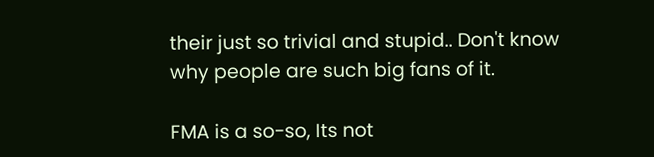their just so trivial and stupid.. Don't know why people are such big fans of it.

FMA is a so-so, Its not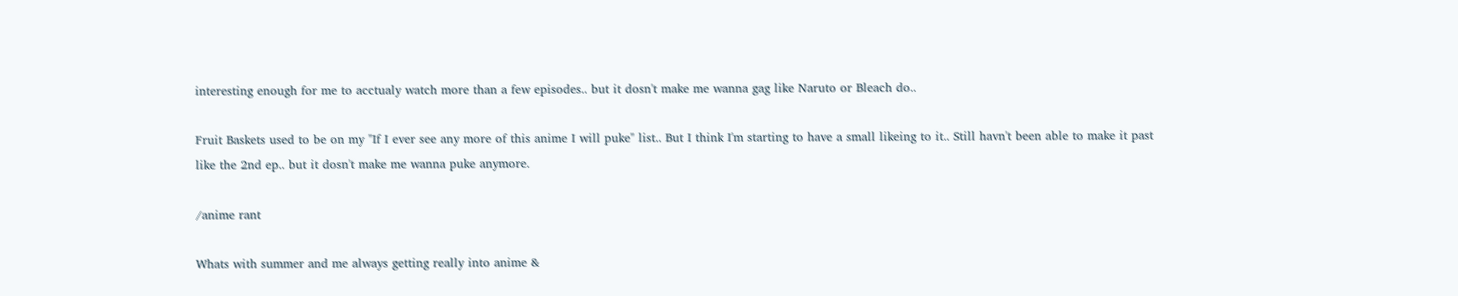interesting enough for me to acctualy watch more than a few episodes.. but it dosn't make me wanna gag like Naruto or Bleach do..

Fruit Baskets used to be on my "If I ever see any more of this anime I will puke" list.. But I think I'm starting to have a small likeing to it.. Still havn't been able to make it past like the 2nd ep.. but it dosn't make me wanna puke anymore.

/anime rant

Whats with summer and me always getting really into anime &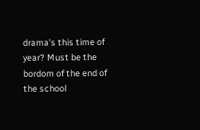drama's this time of year? Must be the bordom of the end of the school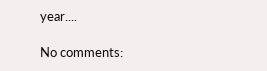year....

No comments: